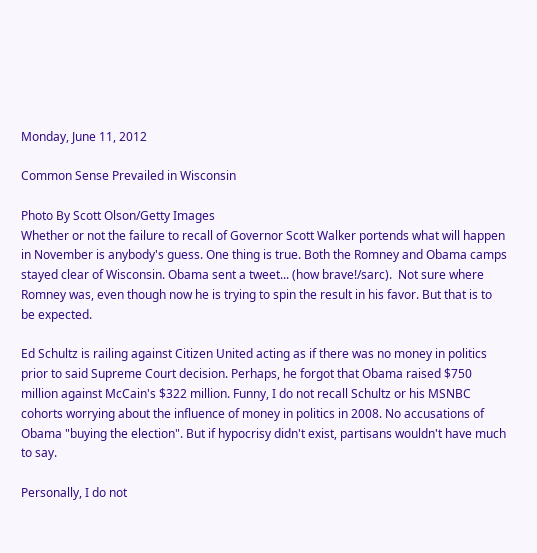Monday, June 11, 2012

Common Sense Prevailed in Wisconsin

Photo By Scott Olson/Getty Images
Whether or not the failure to recall of Governor Scott Walker portends what will happen in November is anybody's guess. One thing is true. Both the Romney and Obama camps stayed clear of Wisconsin. Obama sent a tweet... (how brave!/sarc).  Not sure where Romney was, even though now he is trying to spin the result in his favor. But that is to be expected.

Ed Schultz is railing against Citizen United acting as if there was no money in politics prior to said Supreme Court decision. Perhaps, he forgot that Obama raised $750 million against McCain's $322 million. Funny, I do not recall Schultz or his MSNBC cohorts worrying about the influence of money in politics in 2008. No accusations of Obama "buying the election". But if hypocrisy didn't exist, partisans wouldn't have much to say.

Personally, I do not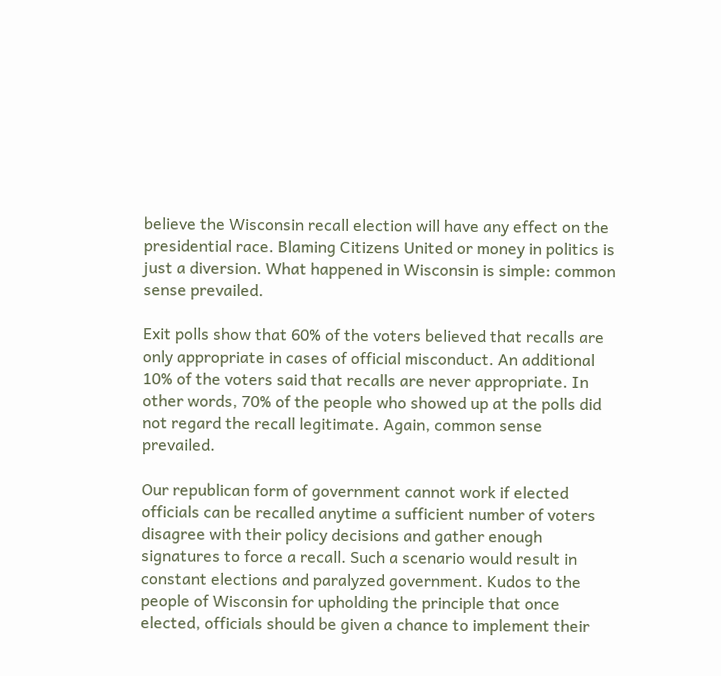believe the Wisconsin recall election will have any effect on the presidential race. Blaming Citizens United or money in politics is just a diversion. What happened in Wisconsin is simple: common sense prevailed.

Exit polls show that 60% of the voters believed that recalls are only appropriate in cases of official misconduct. An additional 10% of the voters said that recalls are never appropriate. In other words, 70% of the people who showed up at the polls did not regard the recall legitimate. Again, common sense prevailed.

Our republican form of government cannot work if elected officials can be recalled anytime a sufficient number of voters disagree with their policy decisions and gather enough signatures to force a recall. Such a scenario would result in constant elections and paralyzed government. Kudos to the people of Wisconsin for upholding the principle that once elected, officials should be given a chance to implement their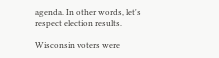agenda. In other words, let's respect election results.

Wisconsin voters were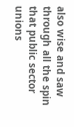also wise and saw through all the spin that public sector unions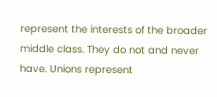represent the interests of the broader middle class. They do not and never have. Unions represent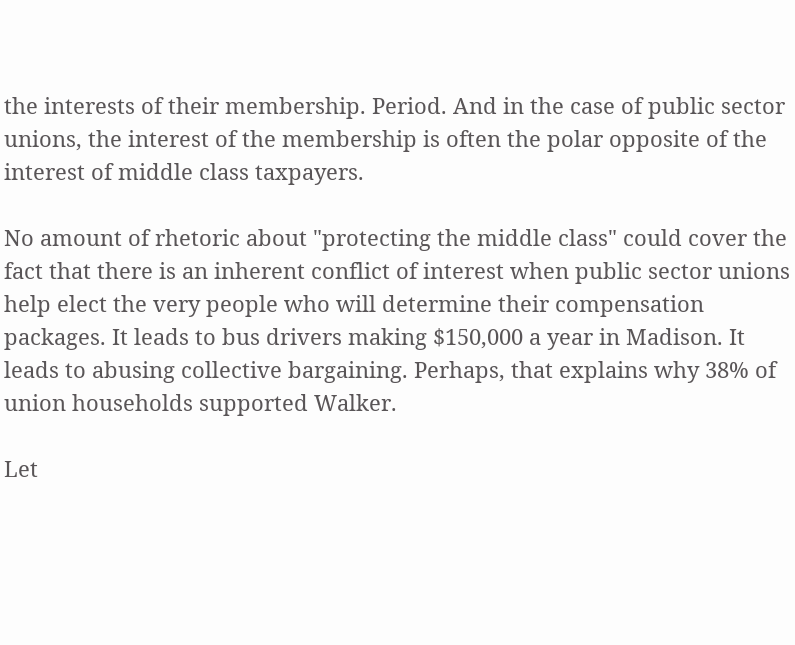the interests of their membership. Period. And in the case of public sector unions, the interest of the membership is often the polar opposite of the interest of middle class taxpayers.

No amount of rhetoric about "protecting the middle class" could cover the fact that there is an inherent conflict of interest when public sector unions help elect the very people who will determine their compensation packages. It leads to bus drivers making $150,000 a year in Madison. It leads to abusing collective bargaining. Perhaps, that explains why 38% of union households supported Walker.

Let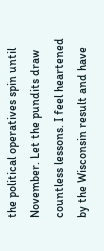the political operatives spin until November. Let the pundits draw countless lessons. I feel heartened by the Wisconsin result and have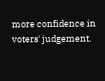more confidence in voters' judgement.